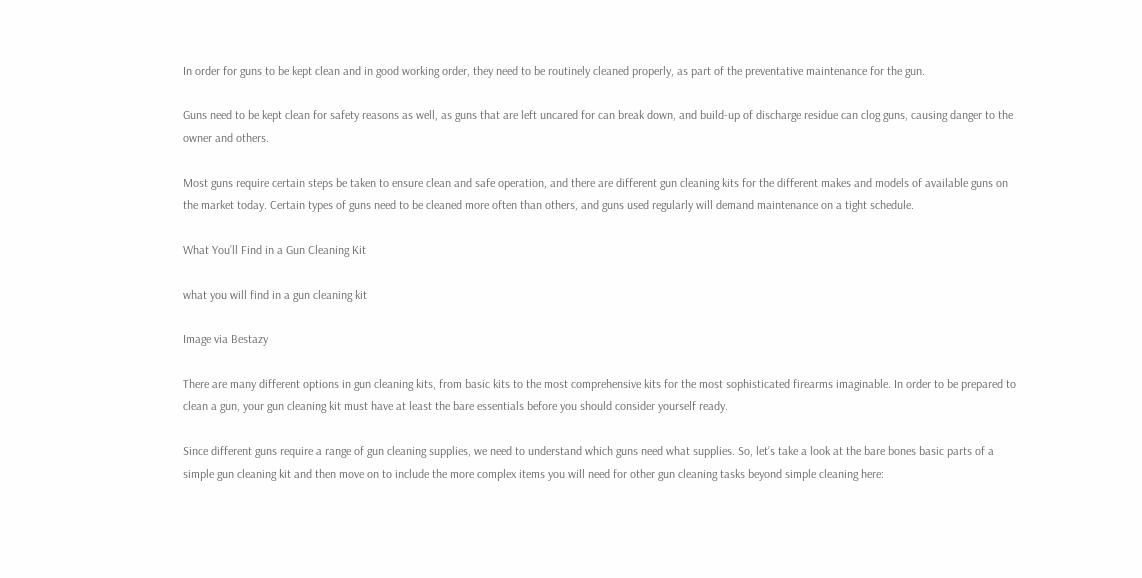In order for guns to be kept clean and in good working order, they need to be routinely cleaned properly, as part of the preventative maintenance for the gun.

Guns need to be kept clean for safety reasons as well, as guns that are left uncared for can break down, and build-up of discharge residue can clog guns, causing danger to the owner and others.

Most guns require certain steps be taken to ensure clean and safe operation, and there are different gun cleaning kits for the different makes and models of available guns on the market today. Certain types of guns need to be cleaned more often than others, and guns used regularly will demand maintenance on a tight schedule.

What You’ll Find in a Gun Cleaning Kit

what you will find in a gun cleaning kit

Image via Bestazy

There are many different options in gun cleaning kits, from basic kits to the most comprehensive kits for the most sophisticated firearms imaginable. In order to be prepared to clean a gun, your gun cleaning kit must have at least the bare essentials before you should consider yourself ready.

Since different guns require a range of gun cleaning supplies, we need to understand which guns need what supplies. So, let’s take a look at the bare bones basic parts of a simple gun cleaning kit and then move on to include the more complex items you will need for other gun cleaning tasks beyond simple cleaning here: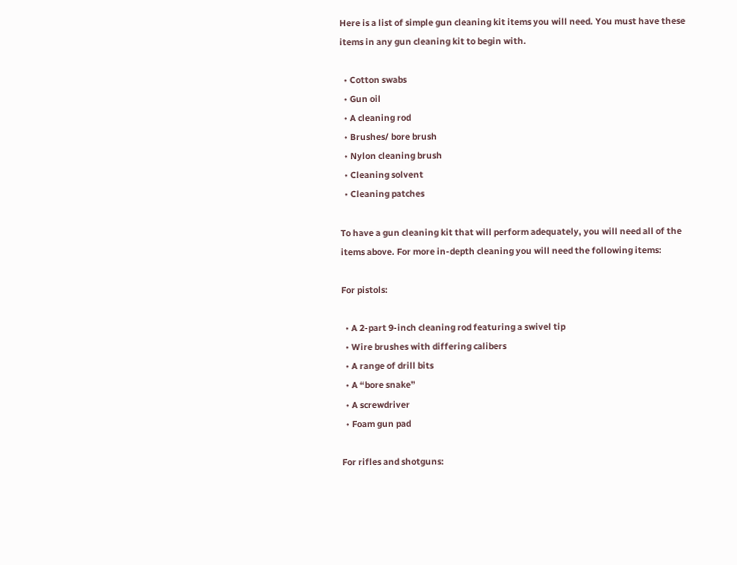Here is a list of simple gun cleaning kit items you will need. You must have these items in any gun cleaning kit to begin with.

  • Cotton swabs
  • Gun oil
  • A cleaning rod
  • Brushes/ bore brush
  • Nylon cleaning brush
  • Cleaning solvent
  • Cleaning patches

To have a gun cleaning kit that will perform adequately, you will need all of the items above. For more in-depth cleaning you will need the following items:

For pistols:

  • A 2-part 9-inch cleaning rod featuring a swivel tip
  • Wire brushes with differing calibers
  • A range of drill bits
  • A “bore snake”
  • A screwdriver
  • Foam gun pad

For rifles and shotguns: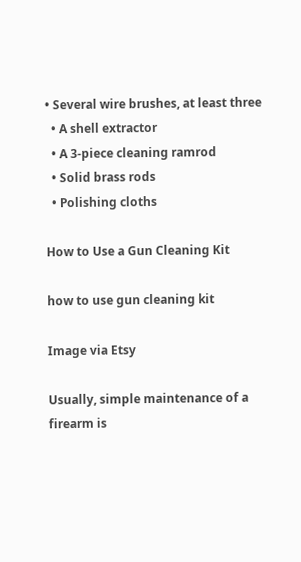• Several wire brushes, at least three
  • A shell extractor
  • A 3-piece cleaning ramrod
  • Solid brass rods
  • Polishing cloths

How to Use a Gun Cleaning Kit

how to use gun cleaning kit

Image via Etsy

Usually, simple maintenance of a firearm is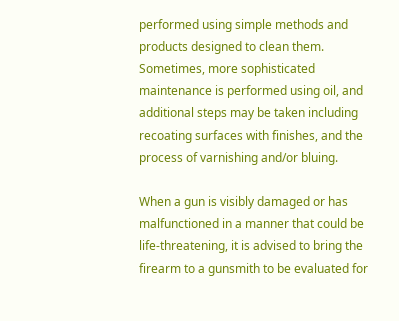performed using simple methods and products designed to clean them. Sometimes, more sophisticated maintenance is performed using oil, and additional steps may be taken including recoating surfaces with finishes, and the process of varnishing and/or bluing.

When a gun is visibly damaged or has malfunctioned in a manner that could be life-threatening, it is advised to bring the firearm to a gunsmith to be evaluated for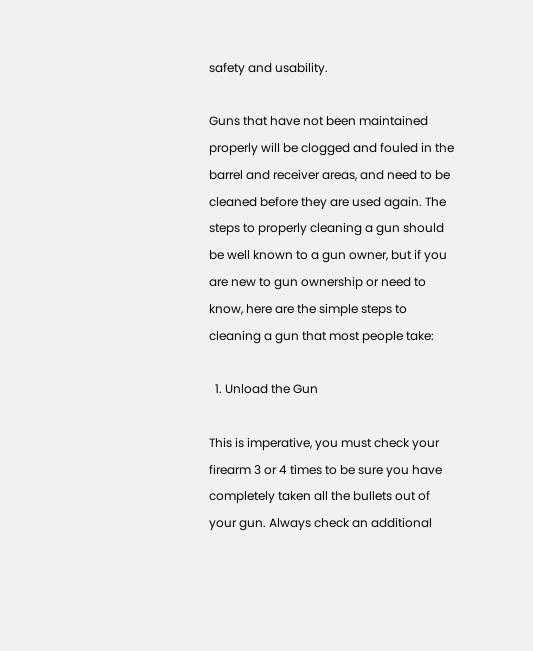safety and usability.

Guns that have not been maintained properly will be clogged and fouled in the barrel and receiver areas, and need to be cleaned before they are used again. The steps to properly cleaning a gun should be well known to a gun owner, but if you are new to gun ownership or need to know, here are the simple steps to cleaning a gun that most people take:

  1. Unload the Gun

This is imperative, you must check your firearm 3 or 4 times to be sure you have completely taken all the bullets out of your gun. Always check an additional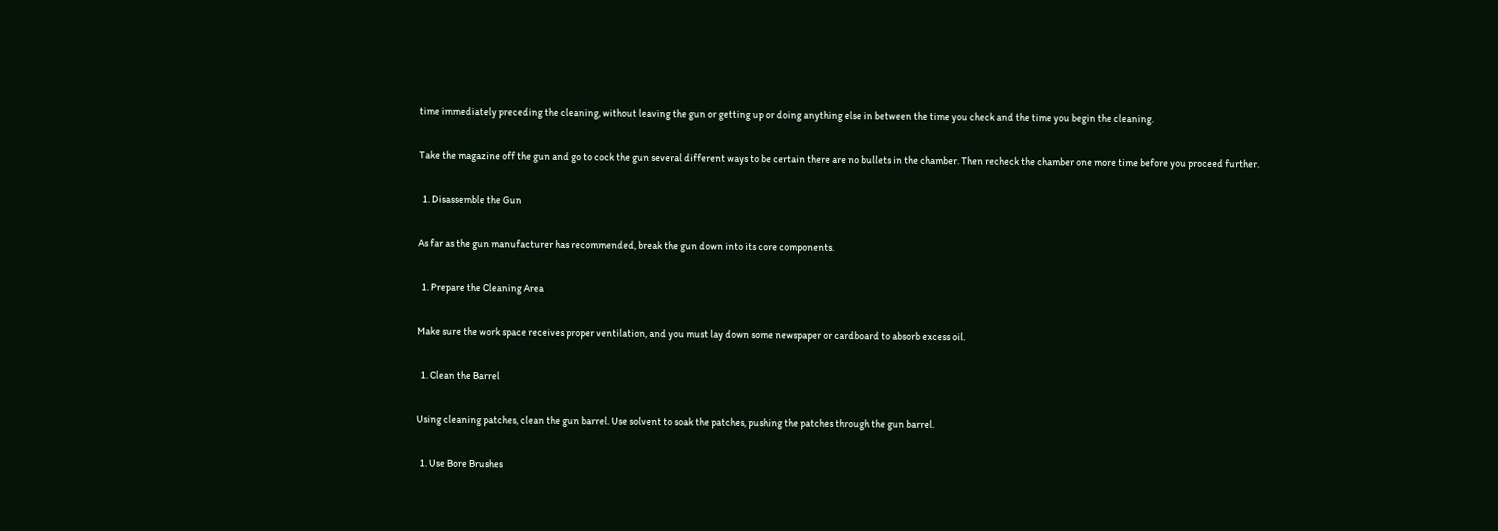time immediately preceding the cleaning, without leaving the gun or getting up or doing anything else in between the time you check and the time you begin the cleaning.

Take the magazine off the gun and go to cock the gun several different ways to be certain there are no bullets in the chamber. Then recheck the chamber one more time before you proceed further.

  1. Disassemble the Gun

As far as the gun manufacturer has recommended, break the gun down into its core components.

  1. Prepare the Cleaning Area

Make sure the work space receives proper ventilation, and you must lay down some newspaper or cardboard to absorb excess oil.

  1. Clean the Barrel

Using cleaning patches, clean the gun barrel. Use solvent to soak the patches, pushing the patches through the gun barrel.

  1. Use Bore Brushes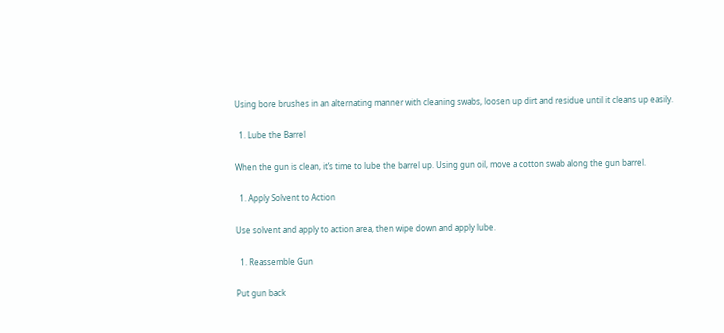Using bore brushes in an alternating manner with cleaning swabs, loosen up dirt and residue until it cleans up easily.

  1. Lube the Barrel

When the gun is clean, it’s time to lube the barrel up. Using gun oil, move a cotton swab along the gun barrel.

  1. Apply Solvent to Action

Use solvent and apply to action area, then wipe down and apply lube.

  1. Reassemble Gun

Put gun back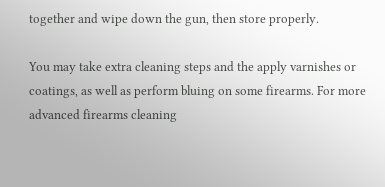together and wipe down the gun, then store properly.

You may take extra cleaning steps and the apply varnishes or coatings, as well as perform bluing on some firearms. For more advanced firearms cleaning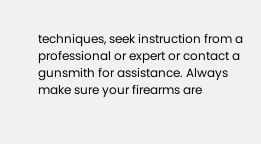techniques, seek instruction from a professional or expert or contact a gunsmith for assistance. Always make sure your firearms are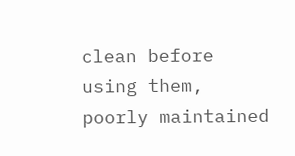clean before using them, poorly maintained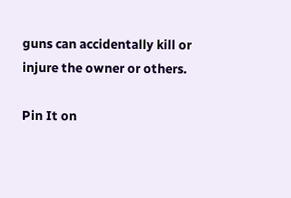guns can accidentally kill or injure the owner or others.

Pin It on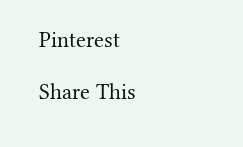Pinterest

Share This